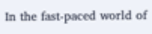In the fast-paced world of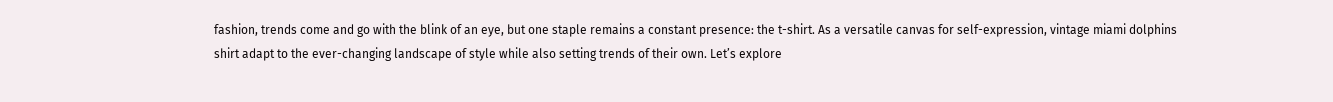fashion, trends come and go with the blink of an eye, but one staple remains a constant presence: the t-shirt. As a versatile canvas for self-expression, vintage miami dolphins shirt adapt to the ever-changing landscape of style while also setting trends of their own. Let’s explore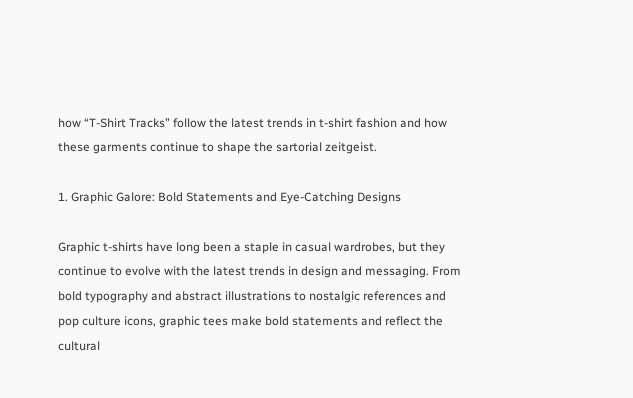how “T-Shirt Tracks” follow the latest trends in t-shirt fashion and how these garments continue to shape the sartorial zeitgeist.

1. Graphic Galore: Bold Statements and Eye-Catching Designs

Graphic t-shirts have long been a staple in casual wardrobes, but they continue to evolve with the latest trends in design and messaging. From bold typography and abstract illustrations to nostalgic references and pop culture icons, graphic tees make bold statements and reflect the cultural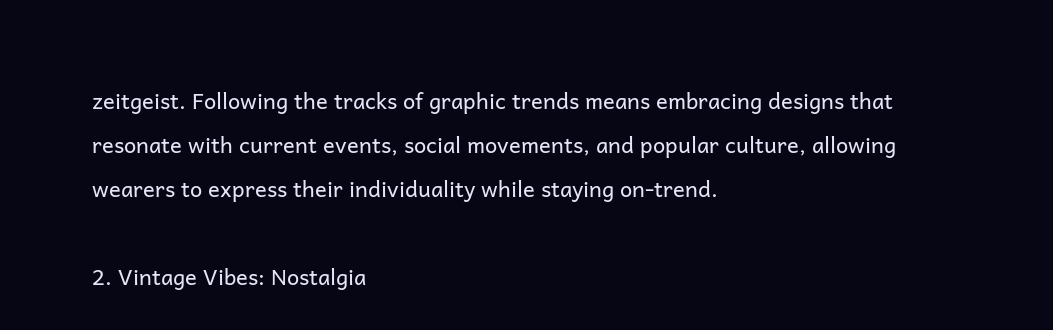zeitgeist. Following the tracks of graphic trends means embracing designs that resonate with current events, social movements, and popular culture, allowing wearers to express their individuality while staying on-trend.

2. Vintage Vibes: Nostalgia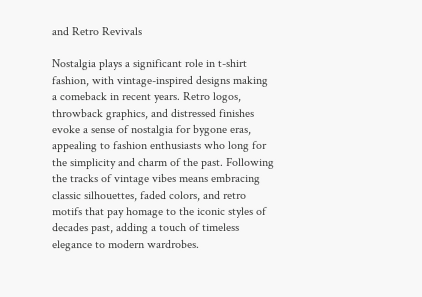and Retro Revivals

Nostalgia plays a significant role in t-shirt fashion, with vintage-inspired designs making a comeback in recent years. Retro logos, throwback graphics, and distressed finishes evoke a sense of nostalgia for bygone eras, appealing to fashion enthusiasts who long for the simplicity and charm of the past. Following the tracks of vintage vibes means embracing classic silhouettes, faded colors, and retro motifs that pay homage to the iconic styles of decades past, adding a touch of timeless elegance to modern wardrobes.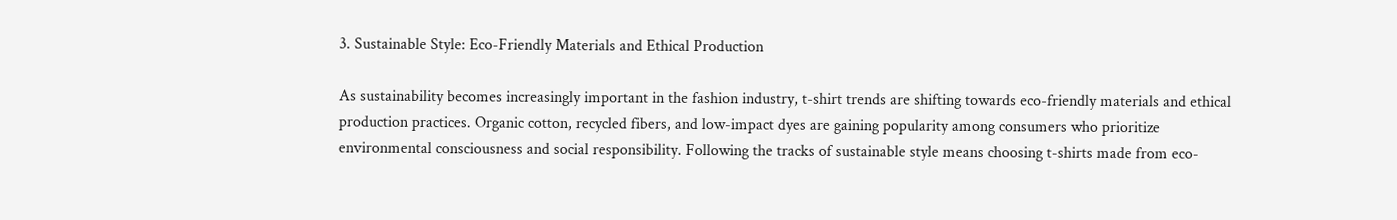3. Sustainable Style: Eco-Friendly Materials and Ethical Production

As sustainability becomes increasingly important in the fashion industry, t-shirt trends are shifting towards eco-friendly materials and ethical production practices. Organic cotton, recycled fibers, and low-impact dyes are gaining popularity among consumers who prioritize environmental consciousness and social responsibility. Following the tracks of sustainable style means choosing t-shirts made from eco-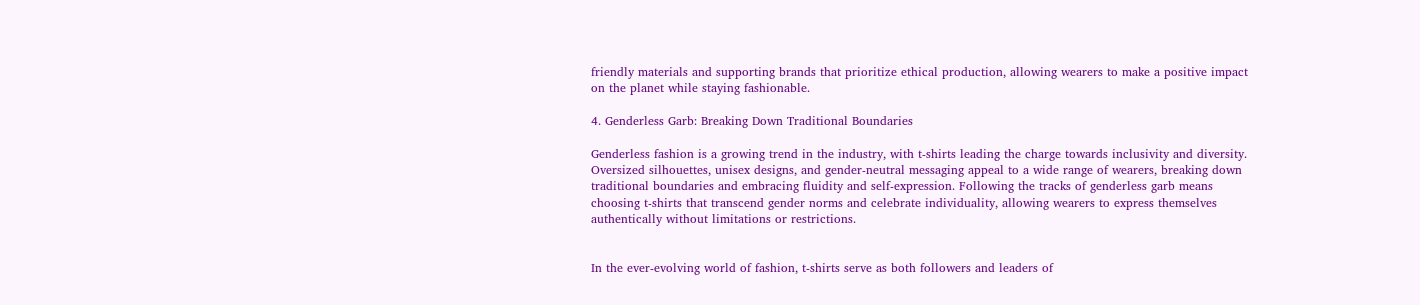friendly materials and supporting brands that prioritize ethical production, allowing wearers to make a positive impact on the planet while staying fashionable.

4. Genderless Garb: Breaking Down Traditional Boundaries

Genderless fashion is a growing trend in the industry, with t-shirts leading the charge towards inclusivity and diversity. Oversized silhouettes, unisex designs, and gender-neutral messaging appeal to a wide range of wearers, breaking down traditional boundaries and embracing fluidity and self-expression. Following the tracks of genderless garb means choosing t-shirts that transcend gender norms and celebrate individuality, allowing wearers to express themselves authentically without limitations or restrictions.


In the ever-evolving world of fashion, t-shirts serve as both followers and leaders of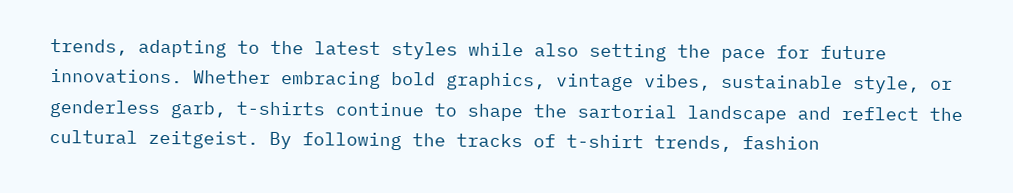trends, adapting to the latest styles while also setting the pace for future innovations. Whether embracing bold graphics, vintage vibes, sustainable style, or genderless garb, t-shirts continue to shape the sartorial landscape and reflect the cultural zeitgeist. By following the tracks of t-shirt trends, fashion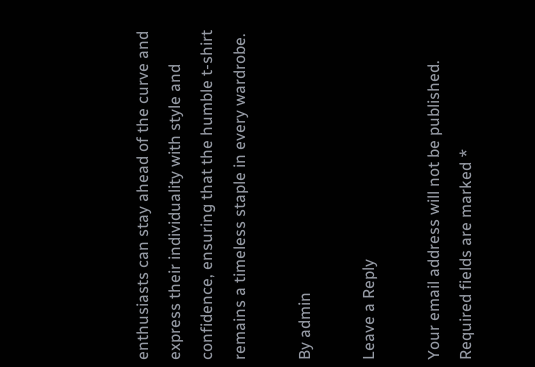enthusiasts can stay ahead of the curve and express their individuality with style and confidence, ensuring that the humble t-shirt remains a timeless staple in every wardrobe.

By admin

Leave a Reply

Your email address will not be published. Required fields are marked *